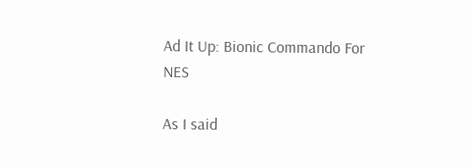Ad It Up: Bionic Commando For NES

As I said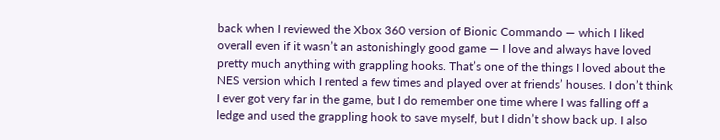back when I reviewed the Xbox 360 version of Bionic Commando — which I liked overall even if it wasn’t an astonishingly good game — I love and always have loved pretty much anything with grappling hooks. That’s one of the things I loved about the NES version which I rented a few times and played over at friends’ houses. I don’t think I ever got very far in the game, but I do remember one time where I was falling off a ledge and used the grappling hook to save myself, but I didn’t show back up. I also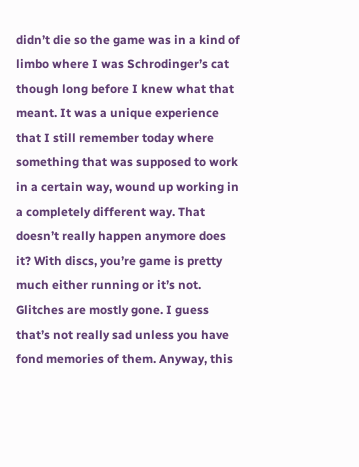didn’t die so the game was in a kind of limbo where I was Schrodinger’s cat though long before I knew what that meant. It was a unique experience that I still remember today where something that was supposed to work in a certain way, wound up working in a completely different way. That doesn’t really happen anymore does it? With discs, you’re game is pretty much either running or it’s not. Glitches are mostly gone. I guess that’s not really sad unless you have fond memories of them. Anyway, this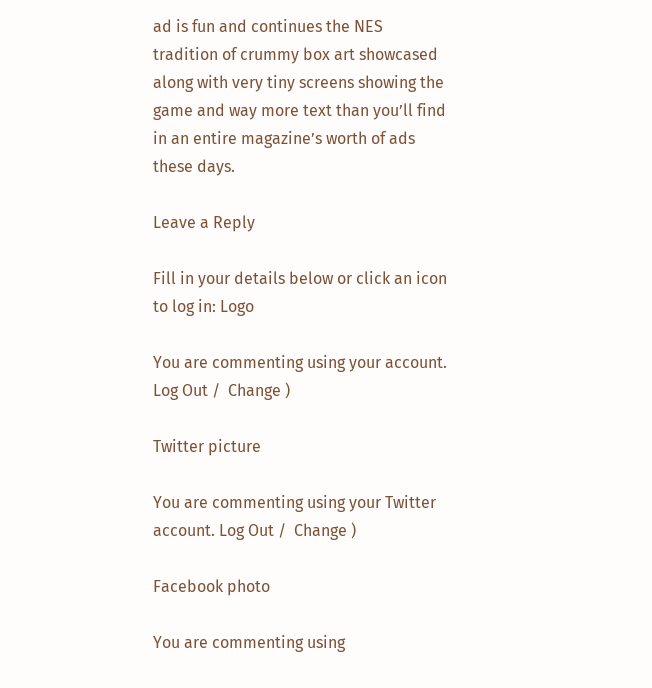ad is fun and continues the NES tradition of crummy box art showcased along with very tiny screens showing the game and way more text than you’ll find in an entire magazine’s worth of ads these days.

Leave a Reply

Fill in your details below or click an icon to log in: Logo

You are commenting using your account. Log Out /  Change )

Twitter picture

You are commenting using your Twitter account. Log Out /  Change )

Facebook photo

You are commenting using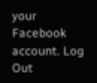your Facebook account. Log Out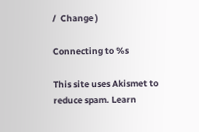/  Change )

Connecting to %s

This site uses Akismet to reduce spam. Learn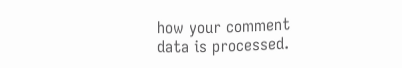how your comment data is processed.